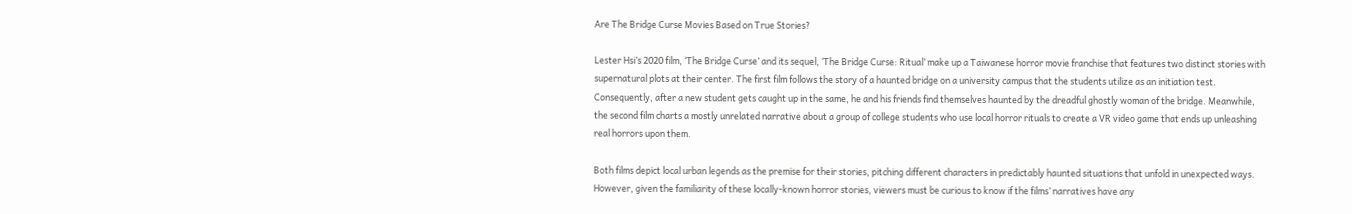Are The Bridge Curse Movies Based on True Stories?

Lester Hsi’s 2020 film, ‘The Bridge Curse’ and its sequel, ‘The Bridge Curse: Ritual’ make up a Taiwanese horror movie franchise that features two distinct stories with supernatural plots at their center. The first film follows the story of a haunted bridge on a university campus that the students utilize as an initiation test. Consequently, after a new student gets caught up in the same, he and his friends find themselves haunted by the dreadful ghostly woman of the bridge. Meanwhile, the second film charts a mostly unrelated narrative about a group of college students who use local horror rituals to create a VR video game that ends up unleashing real horrors upon them.

Both films depict local urban legends as the premise for their stories, pitching different characters in predictably haunted situations that unfold in unexpected ways. However, given the familiarity of these locally-known horror stories, viewers must be curious to know if the films’ narratives have any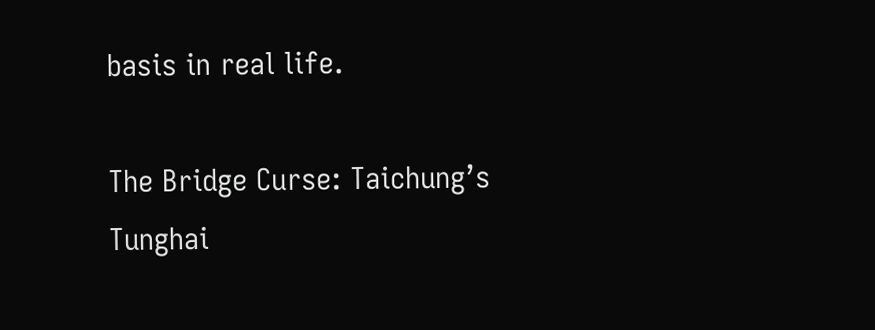basis in real life.

The Bridge Curse: Taichung’s Tunghai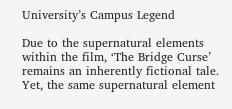University’s Campus Legend

Due to the supernatural elements within the film, ‘The Bridge Curse’ remains an inherently fictional tale. Yet, the same supernatural element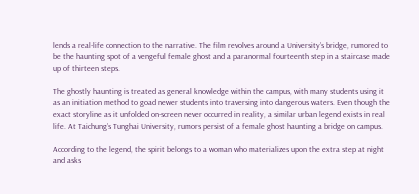lends a real-life connection to the narrative. The film revolves around a University’s bridge, rumored to be the haunting spot of a vengeful female ghost and a paranormal fourteenth step in a staircase made up of thirteen steps.

The ghostly haunting is treated as general knowledge within the campus, with many students using it as an initiation method to goad newer students into traversing into dangerous waters. Even though the exact storyline as it unfolded on-screen never occurred in reality, a similar urban legend exists in real life. At Taichung’s Tunghai University, rumors persist of a female ghost haunting a bridge on campus.

According to the legend, the spirit belongs to a woman who materializes upon the extra step at night and asks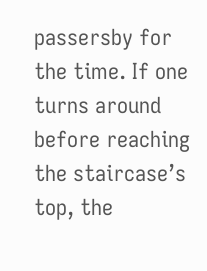passersby for the time. If one turns around before reaching the staircase’s top, the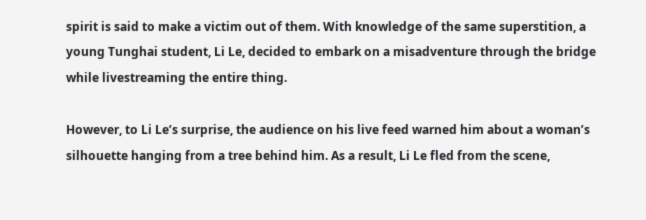spirit is said to make a victim out of them. With knowledge of the same superstition, a young Tunghai student, Li Le, decided to embark on a misadventure through the bridge while livestreaming the entire thing.

However, to Li Le’s surprise, the audience on his live feed warned him about a woman’s silhouette hanging from a tree behind him. As a result, Li Le fled from the scene,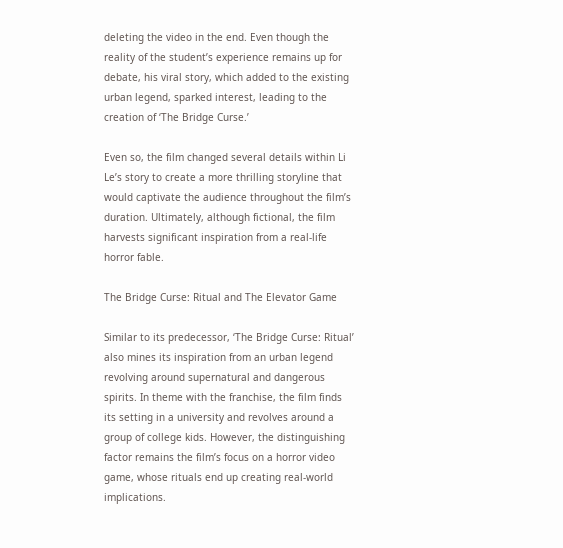deleting the video in the end. Even though the reality of the student’s experience remains up for debate, his viral story, which added to the existing urban legend, sparked interest, leading to the creation of ‘The Bridge Curse.’

Even so, the film changed several details within Li Le’s story to create a more thrilling storyline that would captivate the audience throughout the film’s duration. Ultimately, although fictional, the film harvests significant inspiration from a real-life horror fable.

The Bridge Curse: Ritual and The Elevator Game

Similar to its predecessor, ‘The Bridge Curse: Ritual’ also mines its inspiration from an urban legend revolving around supernatural and dangerous spirits. In theme with the franchise, the film finds its setting in a university and revolves around a group of college kids. However, the distinguishing factor remains the film’s focus on a horror video game, whose rituals end up creating real-world implications.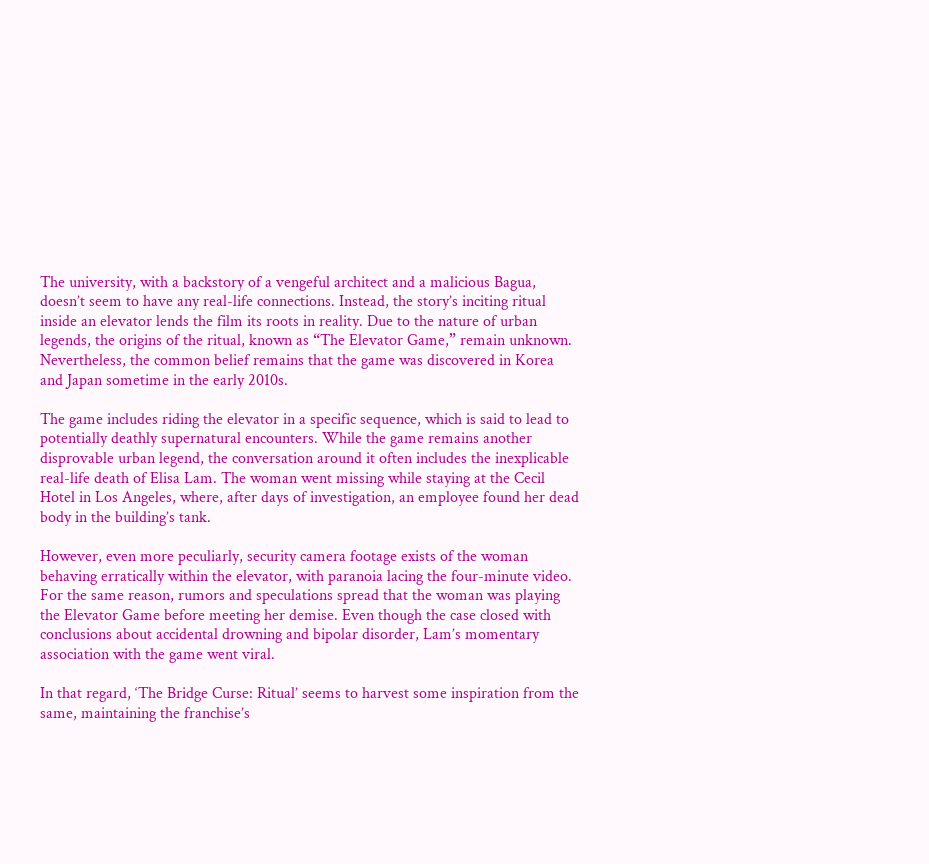The university, with a backstory of a vengeful architect and a malicious Bagua, doesn’t seem to have any real-life connections. Instead, the story’s inciting ritual inside an elevator lends the film its roots in reality. Due to the nature of urban legends, the origins of the ritual, known as “The Elevator Game,” remain unknown. Nevertheless, the common belief remains that the game was discovered in Korea and Japan sometime in the early 2010s.

The game includes riding the elevator in a specific sequence, which is said to lead to potentially deathly supernatural encounters. While the game remains another disprovable urban legend, the conversation around it often includes the inexplicable real-life death of Elisa Lam. The woman went missing while staying at the Cecil Hotel in Los Angeles, where, after days of investigation, an employee found her dead body in the building’s tank.

However, even more peculiarly, security camera footage exists of the woman behaving erratically within the elevator, with paranoia lacing the four-minute video. For the same reason, rumors and speculations spread that the woman was playing the Elevator Game before meeting her demise. Even though the case closed with conclusions about accidental drowning and bipolar disorder, Lam’s momentary association with the game went viral.

In that regard, ‘The Bridge Curse: Ritual’ seems to harvest some inspiration from the same, maintaining the franchise’s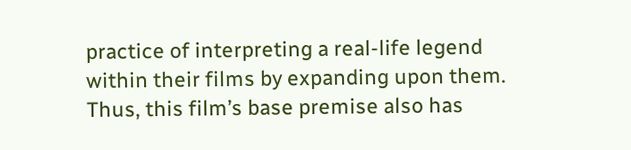practice of interpreting a real-life legend within their films by expanding upon them. Thus, this film’s base premise also has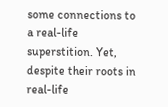some connections to a real-life superstition. Yet, despite their roots in real-life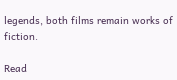legends, both films remain works of fiction.

Read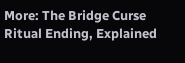More: The Bridge Curse Ritual Ending, Explained